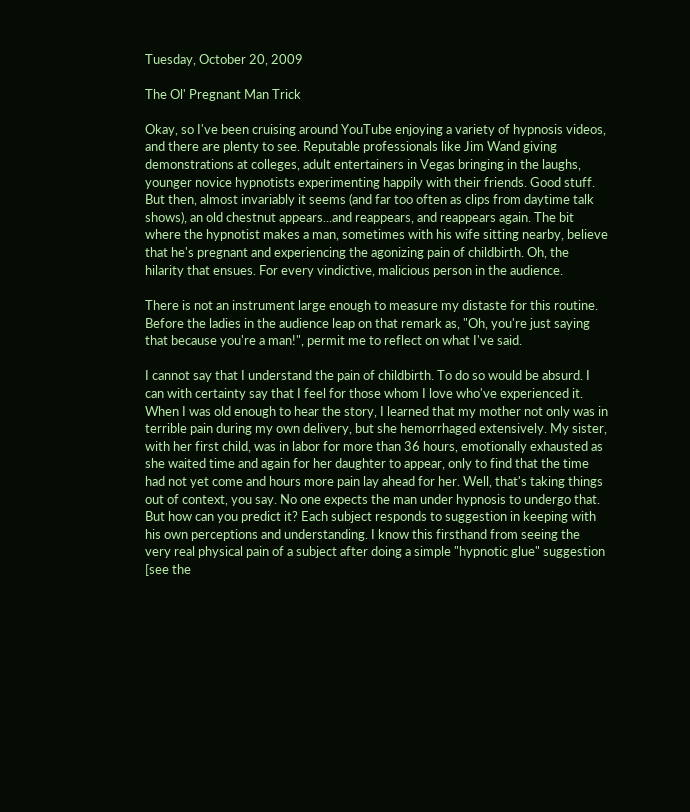Tuesday, October 20, 2009

The Ol' Pregnant Man Trick

Okay, so I've been cruising around YouTube enjoying a variety of hypnosis videos, and there are plenty to see. Reputable professionals like Jim Wand giving demonstrations at colleges, adult entertainers in Vegas bringing in the laughs, younger novice hypnotists experimenting happily with their friends. Good stuff. But then, almost invariably it seems (and far too often as clips from daytime talk shows), an old chestnut appears...and reappears, and reappears again. The bit where the hypnotist makes a man, sometimes with his wife sitting nearby, believe that he's pregnant and experiencing the agonizing pain of childbirth. Oh, the hilarity that ensues. For every vindictive, malicious person in the audience.

There is not an instrument large enough to measure my distaste for this routine. Before the ladies in the audience leap on that remark as, "Oh, you're just saying that because you're a man!", permit me to reflect on what I've said.

I cannot say that I understand the pain of childbirth. To do so would be absurd. I can with certainty say that I feel for those whom I love who've experienced it. When I was old enough to hear the story, I learned that my mother not only was in terrible pain during my own delivery, but she hemorrhaged extensively. My sister, with her first child, was in labor for more than 36 hours, emotionally exhausted as she waited time and again for her daughter to appear, only to find that the time had not yet come and hours more pain lay ahead for her. Well, that's taking things out of context, you say. No one expects the man under hypnosis to undergo that. But how can you predict it? Each subject responds to suggestion in keeping with his own perceptions and understanding. I know this firsthand from seeing the very real physical pain of a subject after doing a simple "hypnotic glue" suggestion [see the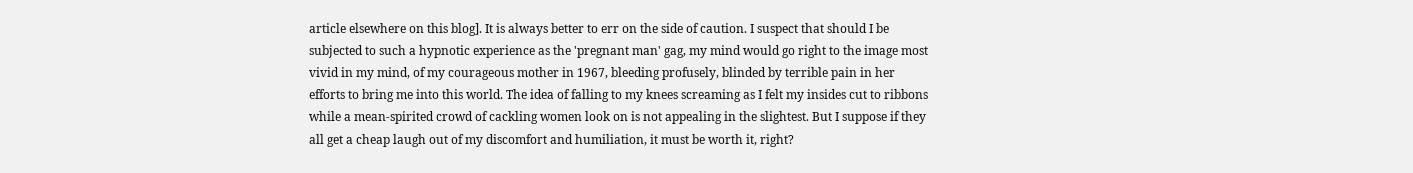article elsewhere on this blog]. It is always better to err on the side of caution. I suspect that should I be subjected to such a hypnotic experience as the 'pregnant man' gag, my mind would go right to the image most vivid in my mind, of my courageous mother in 1967, bleeding profusely, blinded by terrible pain in her efforts to bring me into this world. The idea of falling to my knees screaming as I felt my insides cut to ribbons while a mean-spirited crowd of cackling women look on is not appealing in the slightest. But I suppose if they all get a cheap laugh out of my discomfort and humiliation, it must be worth it, right?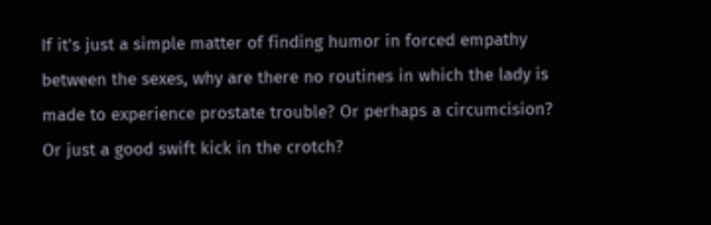If it's just a simple matter of finding humor in forced empathy between the sexes, why are there no routines in which the lady is made to experience prostate trouble? Or perhaps a circumcision? Or just a good swift kick in the crotch?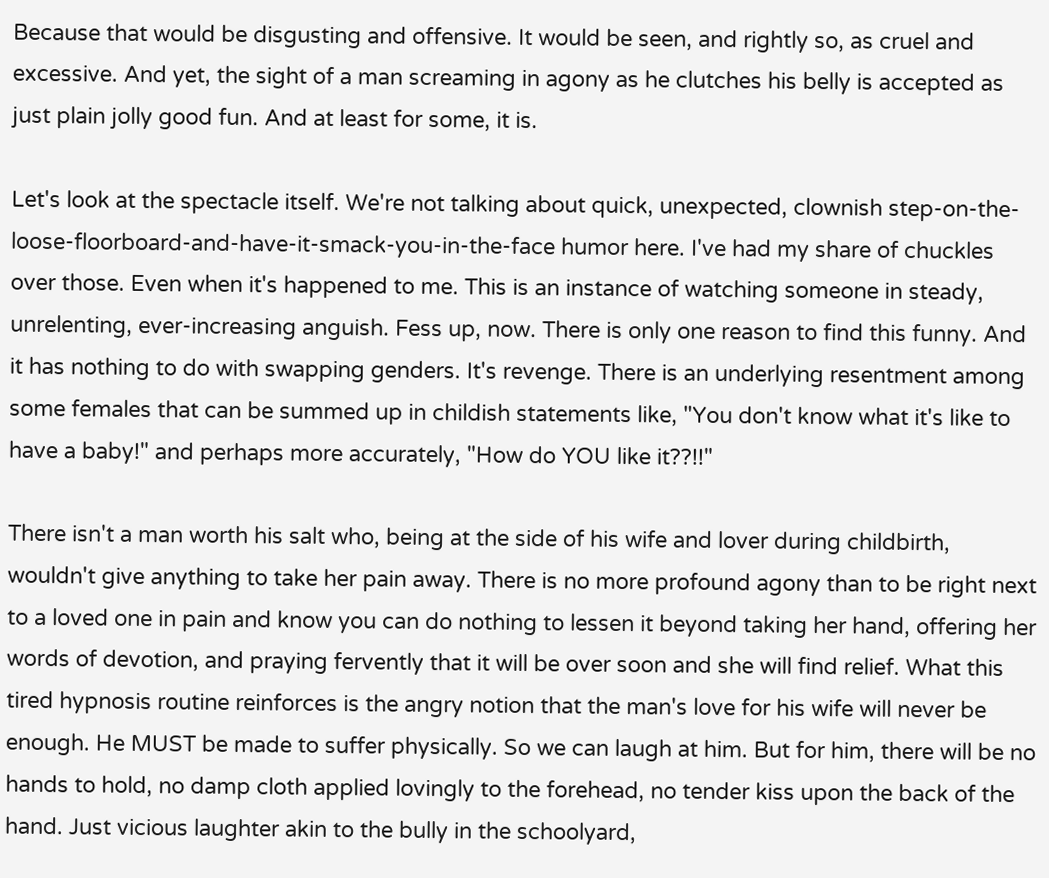Because that would be disgusting and offensive. It would be seen, and rightly so, as cruel and excessive. And yet, the sight of a man screaming in agony as he clutches his belly is accepted as just plain jolly good fun. And at least for some, it is.

Let's look at the spectacle itself. We're not talking about quick, unexpected, clownish step-on-the-loose-floorboard-and-have-it-smack-you-in-the-face humor here. I've had my share of chuckles over those. Even when it's happened to me. This is an instance of watching someone in steady, unrelenting, ever-increasing anguish. Fess up, now. There is only one reason to find this funny. And it has nothing to do with swapping genders. It's revenge. There is an underlying resentment among some females that can be summed up in childish statements like, "You don't know what it's like to have a baby!" and perhaps more accurately, "How do YOU like it??!!"

There isn't a man worth his salt who, being at the side of his wife and lover during childbirth, wouldn't give anything to take her pain away. There is no more profound agony than to be right next to a loved one in pain and know you can do nothing to lessen it beyond taking her hand, offering her words of devotion, and praying fervently that it will be over soon and she will find relief. What this tired hypnosis routine reinforces is the angry notion that the man's love for his wife will never be enough. He MUST be made to suffer physically. So we can laugh at him. But for him, there will be no hands to hold, no damp cloth applied lovingly to the forehead, no tender kiss upon the back of the hand. Just vicious laughter akin to the bully in the schoolyard,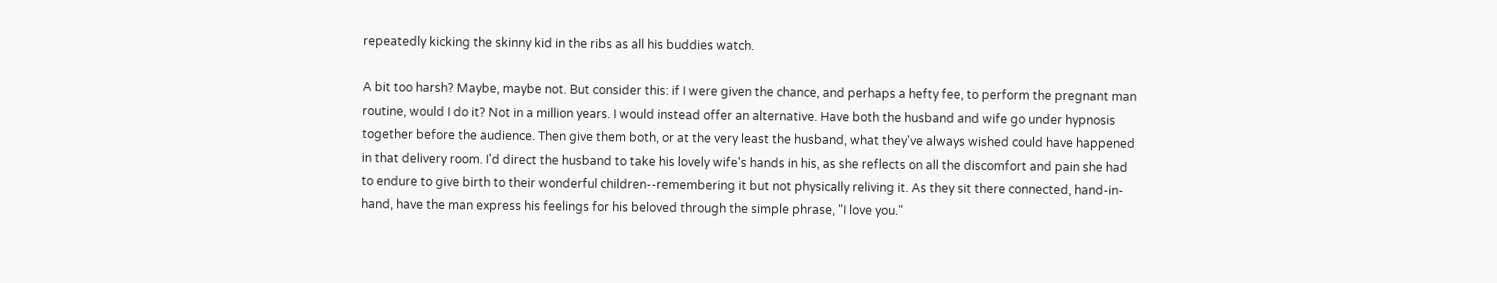repeatedly kicking the skinny kid in the ribs as all his buddies watch.

A bit too harsh? Maybe, maybe not. But consider this: if I were given the chance, and perhaps a hefty fee, to perform the pregnant man routine, would I do it? Not in a million years. I would instead offer an alternative. Have both the husband and wife go under hypnosis together before the audience. Then give them both, or at the very least the husband, what they've always wished could have happened in that delivery room. I'd direct the husband to take his lovely wife's hands in his, as she reflects on all the discomfort and pain she had to endure to give birth to their wonderful children--remembering it but not physically reliving it. As they sit there connected, hand-in-hand, have the man express his feelings for his beloved through the simple phrase, "I love you."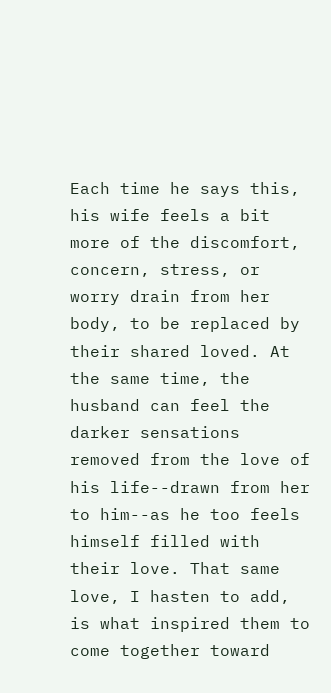Each time he says this, his wife feels a bit more of the discomfort, concern, stress, or worry drain from her body, to be replaced by their shared loved. At the same time, the husband can feel the darker sensations removed from the love of his life--drawn from her to him--as he too feels himself filled with their love. That same love, I hasten to add, is what inspired them to come together toward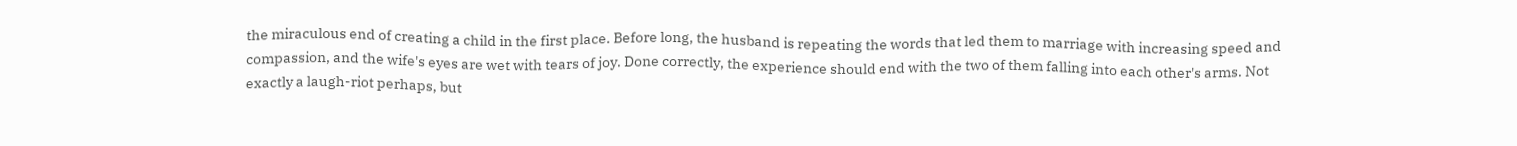the miraculous end of creating a child in the first place. Before long, the husband is repeating the words that led them to marriage with increasing speed and compassion, and the wife's eyes are wet with tears of joy. Done correctly, the experience should end with the two of them falling into each other's arms. Not exactly a laugh-riot perhaps, but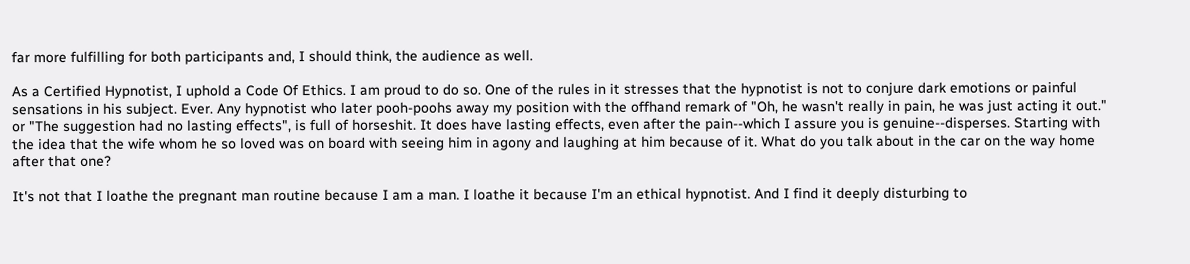far more fulfilling for both participants and, I should think, the audience as well.

As a Certified Hypnotist, I uphold a Code Of Ethics. I am proud to do so. One of the rules in it stresses that the hypnotist is not to conjure dark emotions or painful sensations in his subject. Ever. Any hypnotist who later pooh-poohs away my position with the offhand remark of "Oh, he wasn't really in pain, he was just acting it out." or "The suggestion had no lasting effects", is full of horseshit. It does have lasting effects, even after the pain--which I assure you is genuine--disperses. Starting with the idea that the wife whom he so loved was on board with seeing him in agony and laughing at him because of it. What do you talk about in the car on the way home after that one?

It's not that I loathe the pregnant man routine because I am a man. I loathe it because I'm an ethical hypnotist. And I find it deeply disturbing to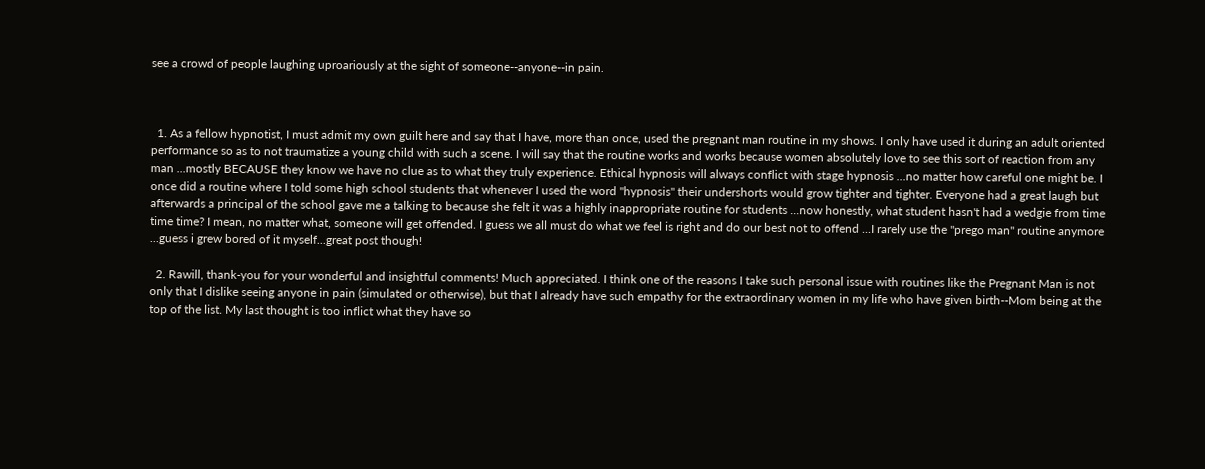see a crowd of people laughing uproariously at the sight of someone--anyone--in pain.



  1. As a fellow hypnotist, I must admit my own guilt here and say that I have, more than once, used the pregnant man routine in my shows. I only have used it during an adult oriented performance so as to not traumatize a young child with such a scene. I will say that the routine works and works because women absolutely love to see this sort of reaction from any man ...mostly BECAUSE they know we have no clue as to what they truly experience. Ethical hypnosis will always conflict with stage hypnosis ...no matter how careful one might be. I once did a routine where I told some high school students that whenever I used the word "hypnosis" their undershorts would grow tighter and tighter. Everyone had a great laugh but afterwards a principal of the school gave me a talking to because she felt it was a highly inappropriate routine for students ...now honestly, what student hasn't had a wedgie from time time time? I mean, no matter what, someone will get offended. I guess we all must do what we feel is right and do our best not to offend ...I rarely use the "prego man" routine anymore ...guess i grew bored of it myself...great post though!

  2. Rawill, thank-you for your wonderful and insightful comments! Much appreciated. I think one of the reasons I take such personal issue with routines like the Pregnant Man is not only that I dislike seeing anyone in pain (simulated or otherwise), but that I already have such empathy for the extraordinary women in my life who have given birth--Mom being at the top of the list. My last thought is too inflict what they have so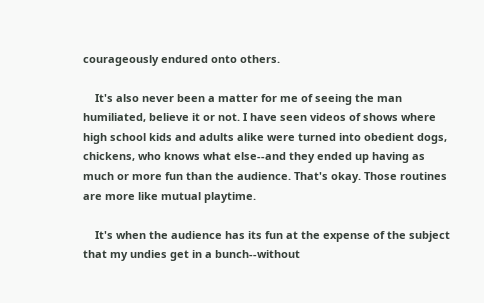courageously endured onto others.

    It's also never been a matter for me of seeing the man humiliated, believe it or not. I have seen videos of shows where high school kids and adults alike were turned into obedient dogs, chickens, who knows what else--and they ended up having as much or more fun than the audience. That's okay. Those routines are more like mutual playtime.

    It's when the audience has its fun at the expense of the subject that my undies get in a bunch--without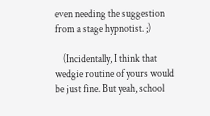even needing the suggestion from a stage hypnotist. ;)

    (Incidentally, I think that wedgie routine of yours would be just fine. But yeah, school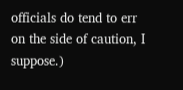officials do tend to err on the side of caution, I suppose.)